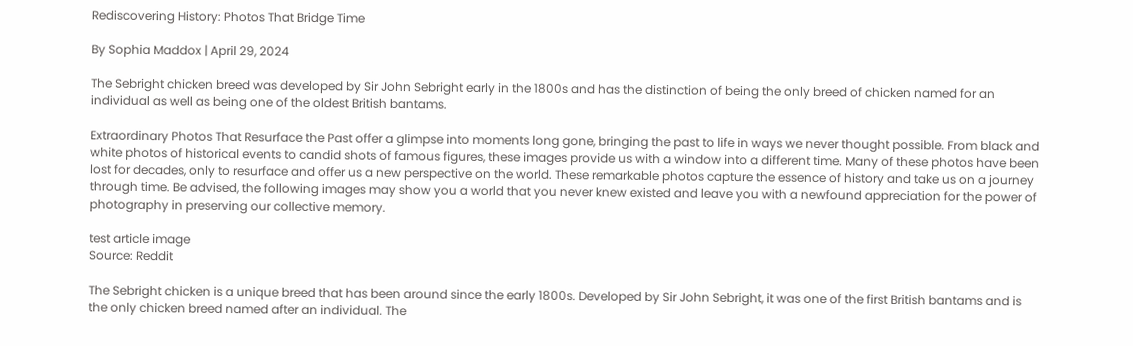Rediscovering History: Photos That Bridge Time

By Sophia Maddox | April 29, 2024

The Sebright chicken breed was developed by Sir John Sebright early in the 1800s and has the distinction of being the only breed of chicken named for an individual as well as being one of the oldest British bantams.

Extraordinary Photos That Resurface the Past offer a glimpse into moments long gone, bringing the past to life in ways we never thought possible. From black and white photos of historical events to candid shots of famous figures, these images provide us with a window into a different time. Many of these photos have been lost for decades, only to resurface and offer us a new perspective on the world. These remarkable photos capture the essence of history and take us on a journey through time. Be advised, the following images may show you a world that you never knew existed and leave you with a newfound appreciation for the power of photography in preserving our collective memory.

test article image
Source: Reddit

The Sebright chicken is a unique breed that has been around since the early 1800s. Developed by Sir John Sebright, it was one of the first British bantams and is the only chicken breed named after an individual. The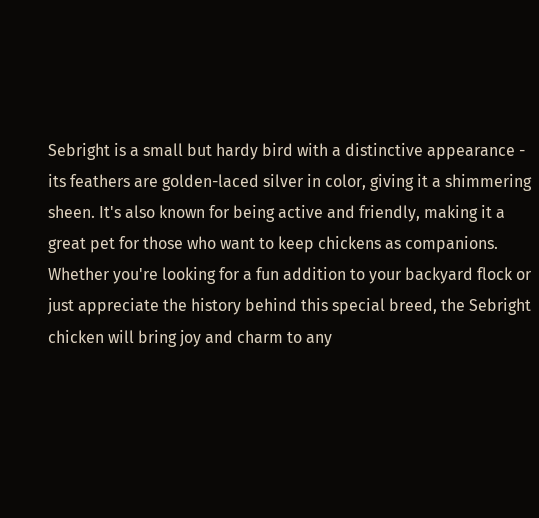Sebright is a small but hardy bird with a distinctive appearance - its feathers are golden-laced silver in color, giving it a shimmering sheen. It's also known for being active and friendly, making it a great pet for those who want to keep chickens as companions. Whether you're looking for a fun addition to your backyard flock or just appreciate the history behind this special breed, the Sebright chicken will bring joy and charm to any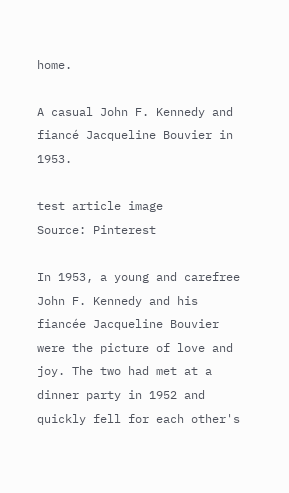home.

A casual John F. Kennedy and fiancé Jacqueline Bouvier in 1953.

test article image
Source: Pinterest

In 1953, a young and carefree John F. Kennedy and his fiancée Jacqueline Bouvier were the picture of love and joy. The two had met at a dinner party in 1952 and quickly fell for each other's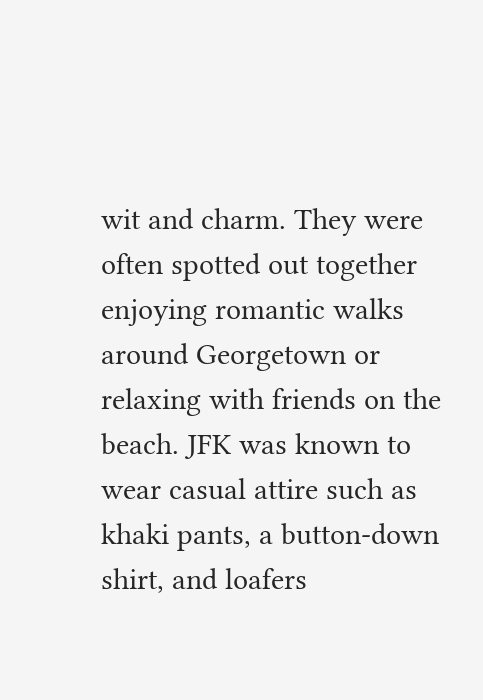wit and charm. They were often spotted out together enjoying romantic walks around Georgetown or relaxing with friends on the beach. JFK was known to wear casual attire such as khaki pants, a button-down shirt, and loafers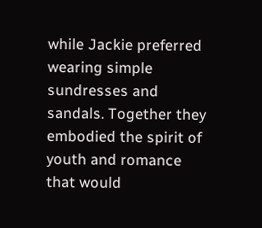while Jackie preferred wearing simple sundresses and sandals. Together they embodied the spirit of youth and romance that would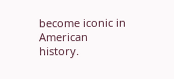become iconic in American history.